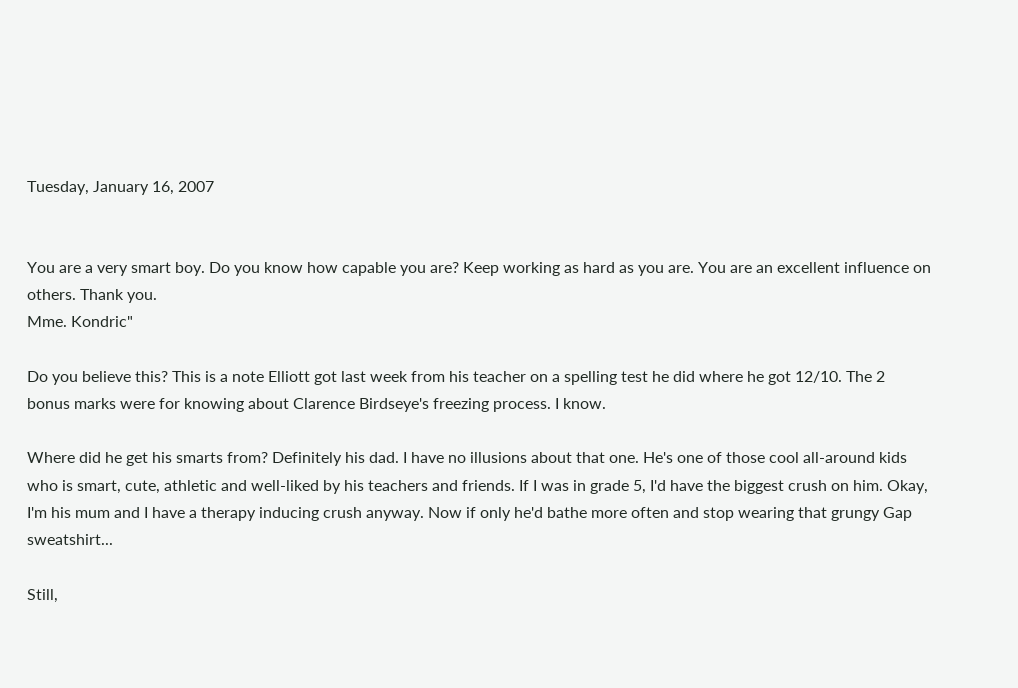Tuesday, January 16, 2007


You are a very smart boy. Do you know how capable you are? Keep working as hard as you are. You are an excellent influence on others. Thank you.
Mme. Kondric"

Do you believe this? This is a note Elliott got last week from his teacher on a spelling test he did where he got 12/10. The 2 bonus marks were for knowing about Clarence Birdseye's freezing process. I know.

Where did he get his smarts from? Definitely his dad. I have no illusions about that one. He's one of those cool all-around kids who is smart, cute, athletic and well-liked by his teachers and friends. If I was in grade 5, I'd have the biggest crush on him. Okay, I'm his mum and I have a therapy inducing crush anyway. Now if only he'd bathe more often and stop wearing that grungy Gap sweatshirt...

Still,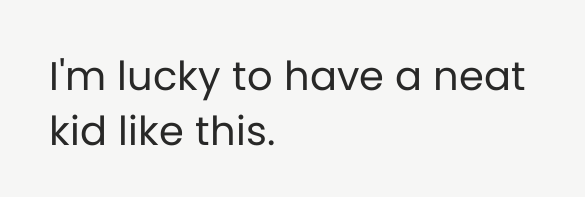I'm lucky to have a neat kid like this.